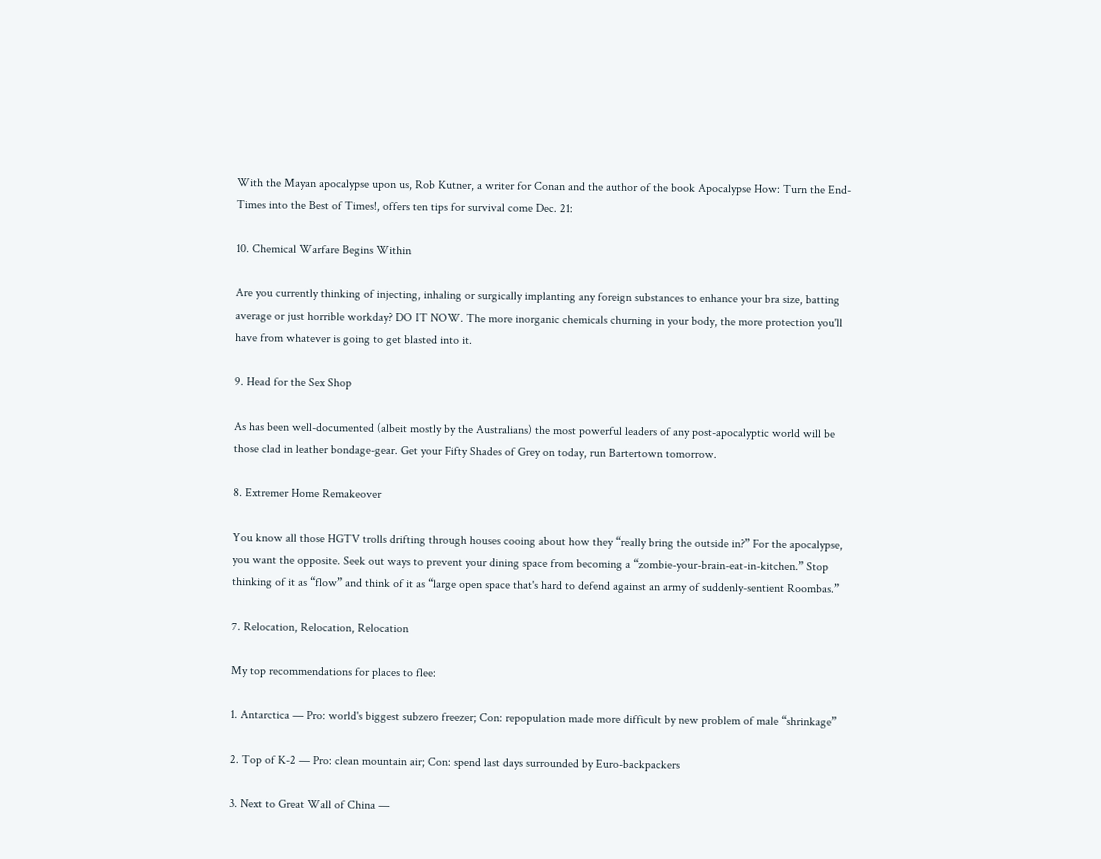With the Mayan apocalypse upon us, Rob Kutner, a writer for Conan and the author of the book Apocalypse How: Turn the End-Times into the Best of Times!, offers ten tips for survival come Dec. 21:

10. Chemical Warfare Begins Within

Are you currently thinking of injecting, inhaling or surgically implanting any foreign substances to enhance your bra size, batting average or just horrible workday? DO IT NOW. The more inorganic chemicals churning in your body, the more protection you'll have from whatever is going to get blasted into it.

9. Head for the Sex Shop

As has been well-documented (albeit mostly by the Australians) the most powerful leaders of any post-apocalyptic world will be those clad in leather bondage-gear. Get your Fifty Shades of Grey on today, run Bartertown tomorrow.

8. Extremer Home Remakeover

You know all those HGTV trolls drifting through houses cooing about how they “really bring the outside in?” For the apocalypse, you want the opposite. Seek out ways to prevent your dining space from becoming a “zombie-your-brain-eat-in-kitchen.” Stop thinking of it as “flow” and think of it as “large open space that's hard to defend against an army of suddenly-sentient Roombas.”

7. Relocation, Relocation, Relocation

My top recommendations for places to flee:

1. Antarctica — Pro: world's biggest subzero freezer; Con: repopulation made more difficult by new problem of male “shrinkage”

2. Top of K-2 — Pro: clean mountain air; Con: spend last days surrounded by Euro-backpackers

3. Next to Great Wall of China —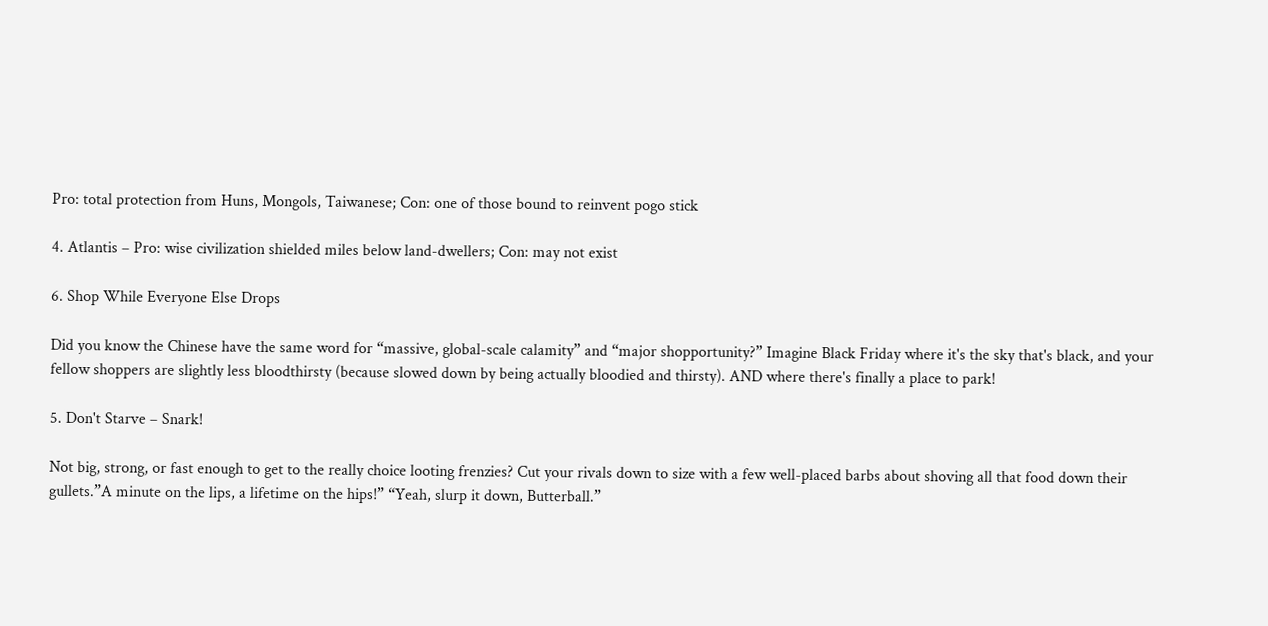Pro: total protection from Huns, Mongols, Taiwanese; Con: one of those bound to reinvent pogo stick

4. Atlantis – Pro: wise civilization shielded miles below land-dwellers; Con: may not exist

6. Shop While Everyone Else Drops

Did you know the Chinese have the same word for “massive, global-scale calamity” and “major shopportunity?” Imagine Black Friday where it's the sky that's black, and your fellow shoppers are slightly less bloodthirsty (because slowed down by being actually bloodied and thirsty). AND where there's finally a place to park!

5. Don't Starve – Snark!

Not big, strong, or fast enough to get to the really choice looting frenzies? Cut your rivals down to size with a few well-placed barbs about shoving all that food down their gullets.”A minute on the lips, a lifetime on the hips!” “Yeah, slurp it down, Butterball.”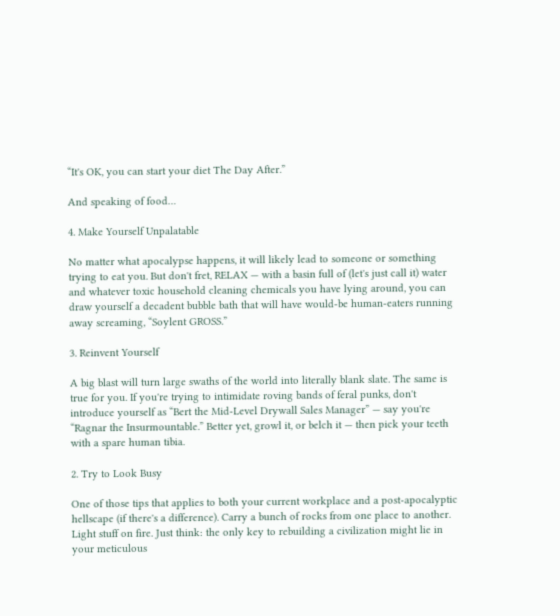“It's OK, you can start your diet The Day After.”

And speaking of food…

4. Make Yourself Unpalatable

No matter what apocalypse happens, it will likely lead to someone or something trying to eat you. But don't fret, RELAX — with a basin full of (let's just call it) water and whatever toxic household cleaning chemicals you have lying around, you can draw yourself a decadent bubble bath that will have would-be human-eaters running away screaming, “Soylent GROSS.”

3. Reinvent Yourself

A big blast will turn large swaths of the world into literally blank slate. The same is true for you. If you're trying to intimidate roving bands of feral punks, don't introduce yourself as “Bert the Mid-Level Drywall Sales Manager” — say you're “Ragnar the Insurmountable.” Better yet, growl it, or belch it — then pick your teeth with a spare human tibia.

2. Try to Look Busy

One of those tips that applies to both your current workplace and a post-apocalyptic hellscape (if there's a difference). Carry a bunch of rocks from one place to another. Light stuff on fire. Just think: the only key to rebuilding a civilization might lie in your meticulous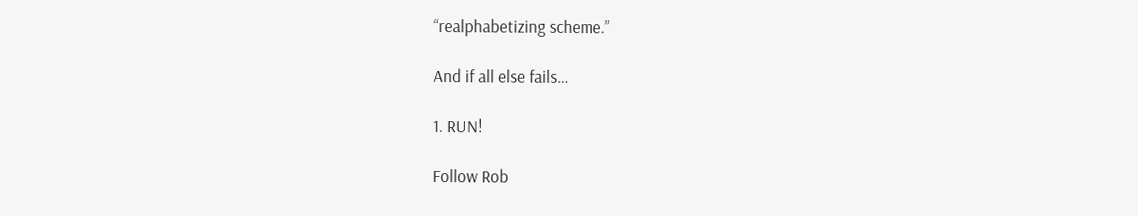“realphabetizing scheme.”

And if all else fails…

1. RUN!

Follow Rob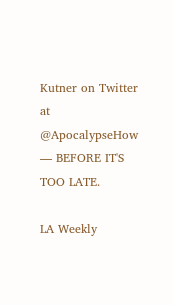Kutner on Twitter at @ApocalypseHow — BEFORE IT'S TOO LATE.

LA Weekly